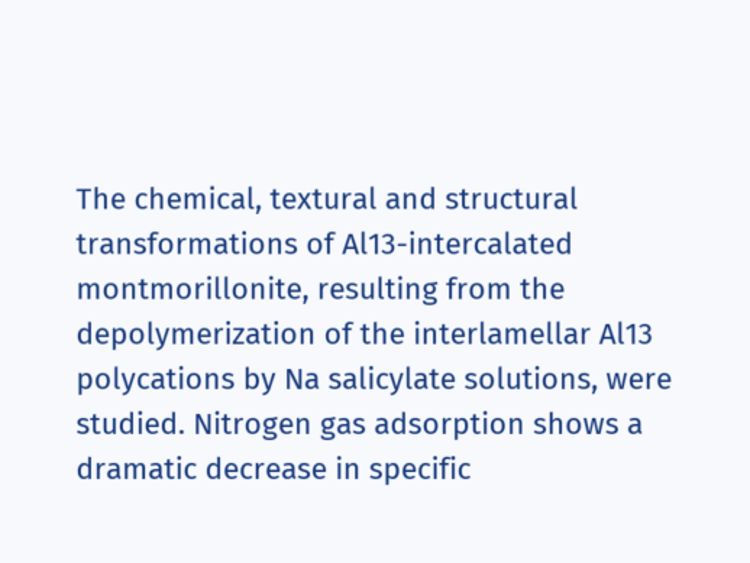The chemical, textural and structural transformations of Al13-intercalated montmorillonite, resulting from the depolymerization of the interlamellar Al13 polycations by Na salicylate solutions, were studied. Nitrogen gas adsorption shows a dramatic decrease in specific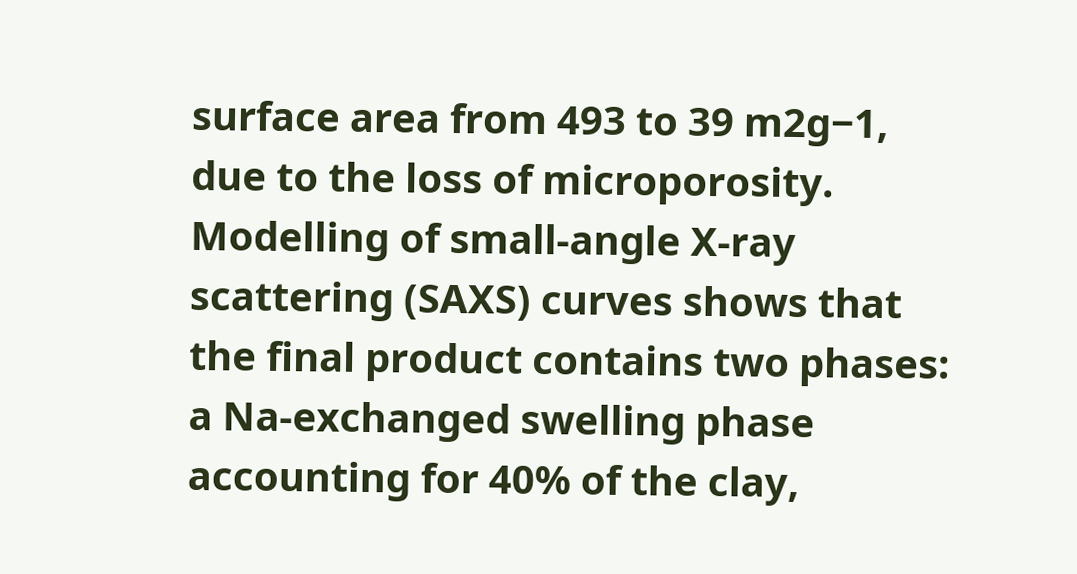surface area from 493 to 39 m2g−1, due to the loss of microporosity. Modelling of small-angle X-ray scattering (SAXS) curves shows that the final product contains two phases: a Na-exchanged swelling phase accounting for 40% of the clay,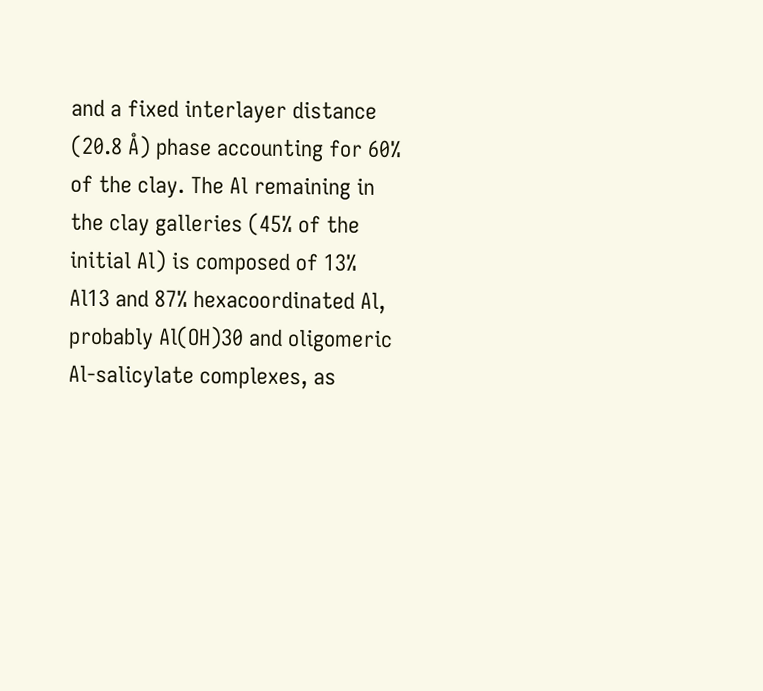and a fixed interlayer distance (20.8 Å) phase accounting for 60% of the clay. The Al remaining in the clay galleries (45% of the initial Al) is composed of 13% Al13 and 87% hexacoordinated Al, probably Al(OH)30 and oligomeric Al-salicylate complexes, as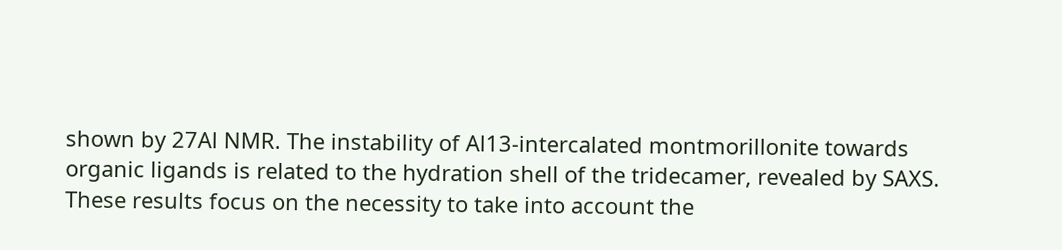shown by 27Al NMR. The instability of Al13-intercalated montmorillonite towards organic ligands is related to the hydration shell of the tridecamer, revealed by SAXS. These results focus on the necessity to take into account the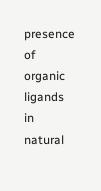presence of organic ligands in natural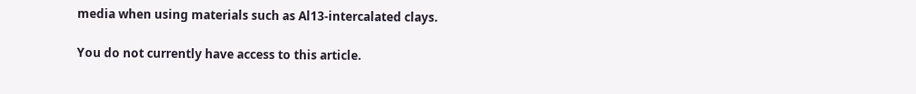media when using materials such as Al13-intercalated clays.

You do not currently have access to this article.